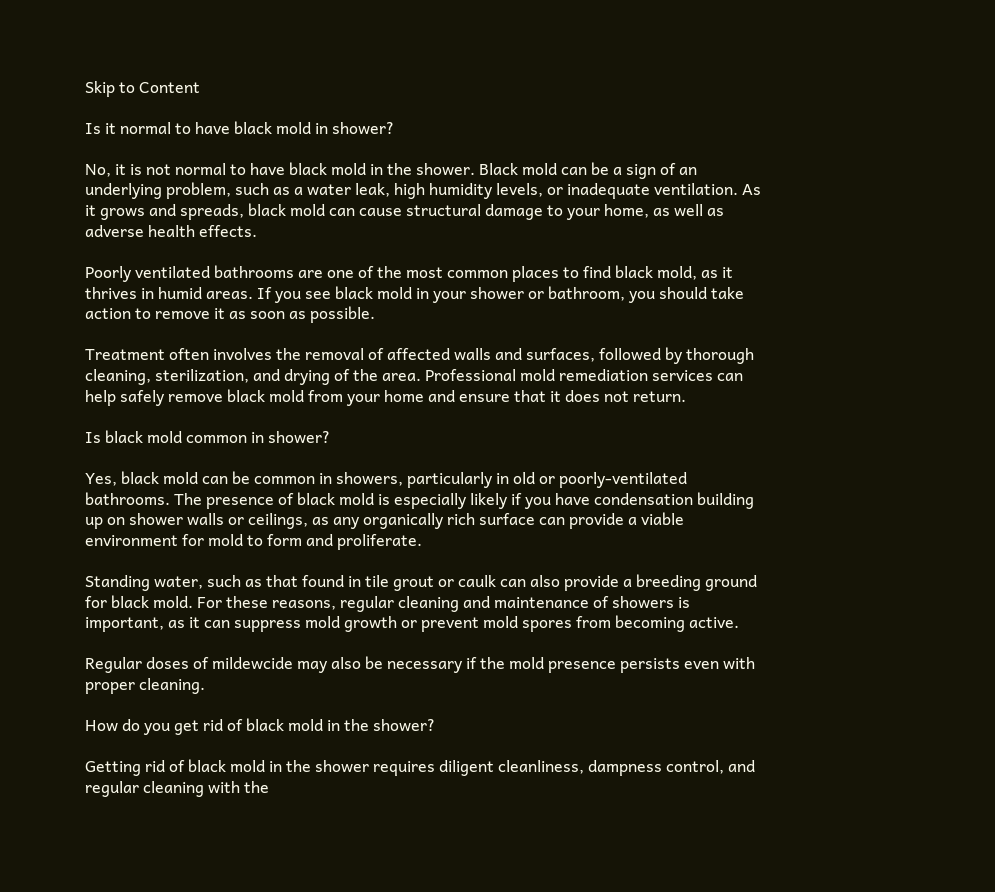Skip to Content

Is it normal to have black mold in shower?

No, it is not normal to have black mold in the shower. Black mold can be a sign of an underlying problem, such as a water leak, high humidity levels, or inadequate ventilation. As it grows and spreads, black mold can cause structural damage to your home, as well as adverse health effects.

Poorly ventilated bathrooms are one of the most common places to find black mold, as it thrives in humid areas. If you see black mold in your shower or bathroom, you should take action to remove it as soon as possible.

Treatment often involves the removal of affected walls and surfaces, followed by thorough cleaning, sterilization, and drying of the area. Professional mold remediation services can help safely remove black mold from your home and ensure that it does not return.

Is black mold common in shower?

Yes, black mold can be common in showers, particularly in old or poorly-ventilated bathrooms. The presence of black mold is especially likely if you have condensation building up on shower walls or ceilings, as any organically rich surface can provide a viable environment for mold to form and proliferate.

Standing water, such as that found in tile grout or caulk can also provide a breeding ground for black mold. For these reasons, regular cleaning and maintenance of showers is important, as it can suppress mold growth or prevent mold spores from becoming active.

Regular doses of mildewcide may also be necessary if the mold presence persists even with proper cleaning.

How do you get rid of black mold in the shower?

Getting rid of black mold in the shower requires diligent cleanliness, dampness control, and regular cleaning with the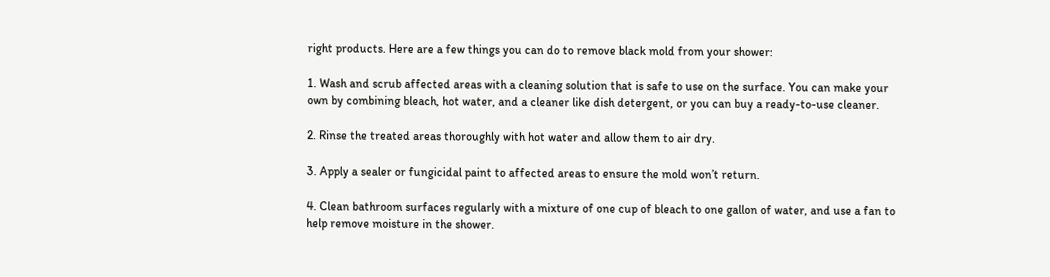right products. Here are a few things you can do to remove black mold from your shower:

1. Wash and scrub affected areas with a cleaning solution that is safe to use on the surface. You can make your own by combining bleach, hot water, and a cleaner like dish detergent, or you can buy a ready-to-use cleaner.

2. Rinse the treated areas thoroughly with hot water and allow them to air dry.

3. Apply a sealer or fungicidal paint to affected areas to ensure the mold won’t return.

4. Clean bathroom surfaces regularly with a mixture of one cup of bleach to one gallon of water, and use a fan to help remove moisture in the shower.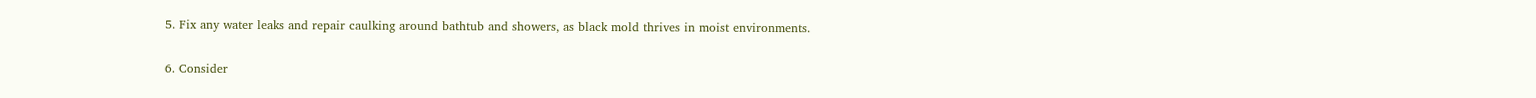5. Fix any water leaks and repair caulking around bathtub and showers, as black mold thrives in moist environments.

6. Consider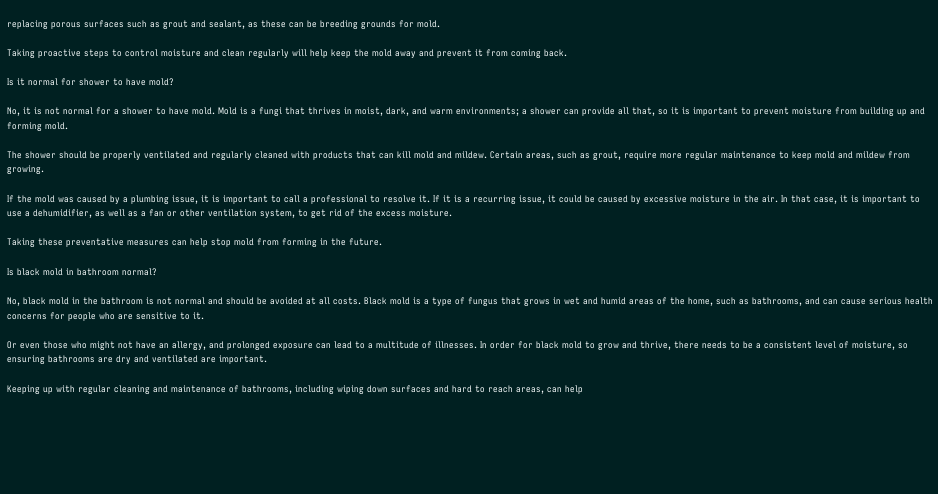replacing porous surfaces such as grout and sealant, as these can be breeding grounds for mold.

Taking proactive steps to control moisture and clean regularly will help keep the mold away and prevent it from coming back.

Is it normal for shower to have mold?

No, it is not normal for a shower to have mold. Mold is a fungi that thrives in moist, dark, and warm environments; a shower can provide all that, so it is important to prevent moisture from building up and forming mold.

The shower should be properly ventilated and regularly cleaned with products that can kill mold and mildew. Certain areas, such as grout, require more regular maintenance to keep mold and mildew from growing.

If the mold was caused by a plumbing issue, it is important to call a professional to resolve it. If it is a recurring issue, it could be caused by excessive moisture in the air. In that case, it is important to use a dehumidifier, as well as a fan or other ventilation system, to get rid of the excess moisture.

Taking these preventative measures can help stop mold from forming in the future.

Is black mold in bathroom normal?

No, black mold in the bathroom is not normal and should be avoided at all costs. Black mold is a type of fungus that grows in wet and humid areas of the home, such as bathrooms, and can cause serious health concerns for people who are sensitive to it.

Or even those who might not have an allergy, and prolonged exposure can lead to a multitude of illnesses. In order for black mold to grow and thrive, there needs to be a consistent level of moisture, so ensuring bathrooms are dry and ventilated are important.

Keeping up with regular cleaning and maintenance of bathrooms, including wiping down surfaces and hard to reach areas, can help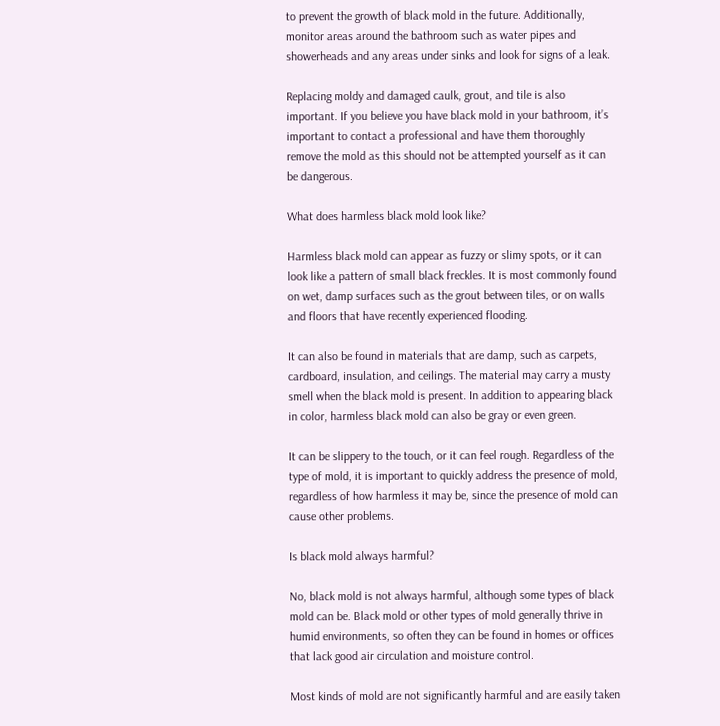to prevent the growth of black mold in the future. Additionally, monitor areas around the bathroom such as water pipes and showerheads and any areas under sinks and look for signs of a leak.

Replacing moldy and damaged caulk, grout, and tile is also important. If you believe you have black mold in your bathroom, it’s important to contact a professional and have them thoroughly remove the mold as this should not be attempted yourself as it can be dangerous.

What does harmless black mold look like?

Harmless black mold can appear as fuzzy or slimy spots, or it can look like a pattern of small black freckles. It is most commonly found on wet, damp surfaces such as the grout between tiles, or on walls and floors that have recently experienced flooding.

It can also be found in materials that are damp, such as carpets, cardboard, insulation, and ceilings. The material may carry a musty smell when the black mold is present. In addition to appearing black in color, harmless black mold can also be gray or even green.

It can be slippery to the touch, or it can feel rough. Regardless of the type of mold, it is important to quickly address the presence of mold, regardless of how harmless it may be, since the presence of mold can cause other problems.

Is black mold always harmful?

No, black mold is not always harmful, although some types of black mold can be. Black mold or other types of mold generally thrive in humid environments, so often they can be found in homes or offices that lack good air circulation and moisture control.

Most kinds of mold are not significantly harmful and are easily taken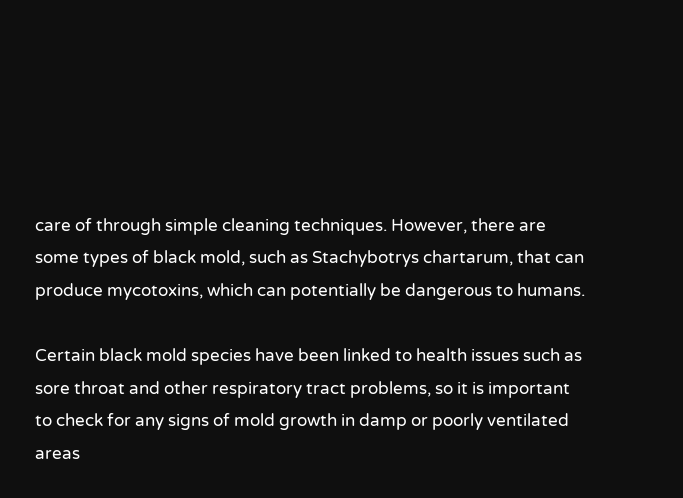care of through simple cleaning techniques. However, there are some types of black mold, such as Stachybotrys chartarum, that can produce mycotoxins, which can potentially be dangerous to humans.

Certain black mold species have been linked to health issues such as sore throat and other respiratory tract problems, so it is important to check for any signs of mold growth in damp or poorly ventilated areas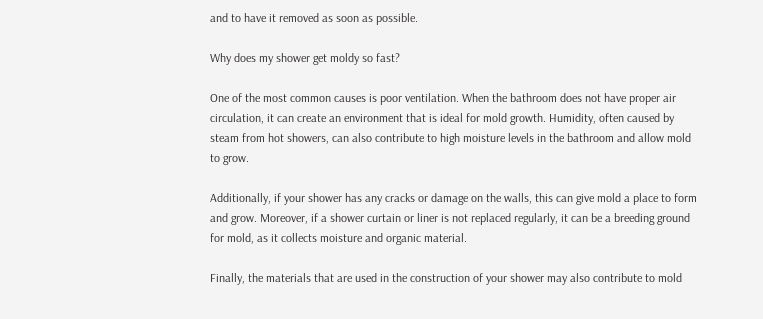and to have it removed as soon as possible.

Why does my shower get moldy so fast?

One of the most common causes is poor ventilation. When the bathroom does not have proper air circulation, it can create an environment that is ideal for mold growth. Humidity, often caused by steam from hot showers, can also contribute to high moisture levels in the bathroom and allow mold to grow.

Additionally, if your shower has any cracks or damage on the walls, this can give mold a place to form and grow. Moreover, if a shower curtain or liner is not replaced regularly, it can be a breeding ground for mold, as it collects moisture and organic material.

Finally, the materials that are used in the construction of your shower may also contribute to mold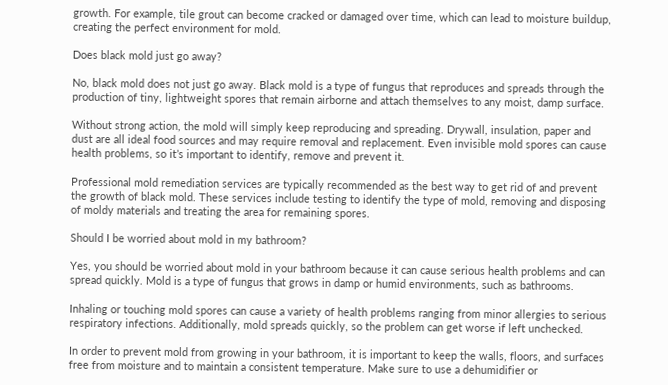growth. For example, tile grout can become cracked or damaged over time, which can lead to moisture buildup, creating the perfect environment for mold.

Does black mold just go away?

No, black mold does not just go away. Black mold is a type of fungus that reproduces and spreads through the production of tiny, lightweight spores that remain airborne and attach themselves to any moist, damp surface.

Without strong action, the mold will simply keep reproducing and spreading. Drywall, insulation, paper and dust are all ideal food sources and may require removal and replacement. Even invisible mold spores can cause health problems, so it’s important to identify, remove and prevent it.

Professional mold remediation services are typically recommended as the best way to get rid of and prevent the growth of black mold. These services include testing to identify the type of mold, removing and disposing of moldy materials and treating the area for remaining spores.

Should I be worried about mold in my bathroom?

Yes, you should be worried about mold in your bathroom because it can cause serious health problems and can spread quickly. Mold is a type of fungus that grows in damp or humid environments, such as bathrooms.

Inhaling or touching mold spores can cause a variety of health problems ranging from minor allergies to serious respiratory infections. Additionally, mold spreads quickly, so the problem can get worse if left unchecked.

In order to prevent mold from growing in your bathroom, it is important to keep the walls, floors, and surfaces free from moisture and to maintain a consistent temperature. Make sure to use a dehumidifier or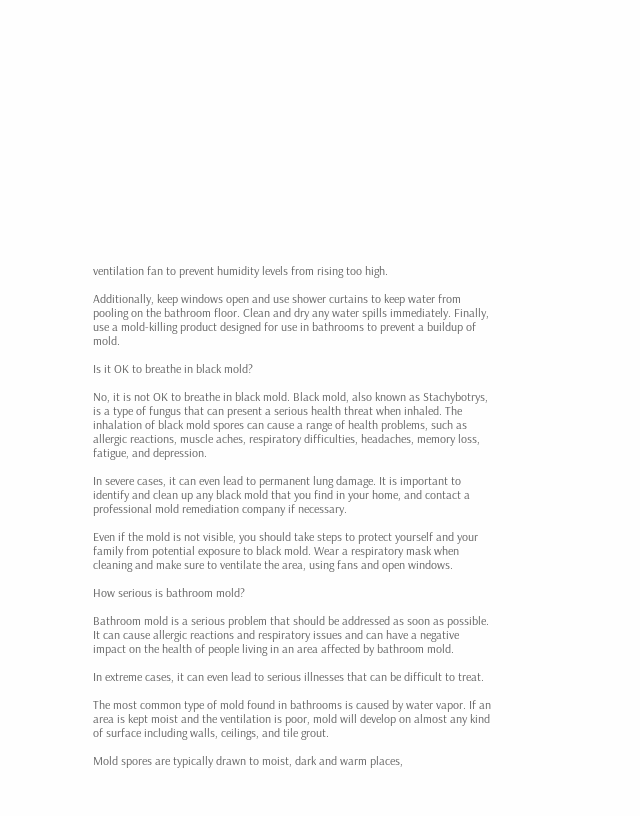ventilation fan to prevent humidity levels from rising too high.

Additionally, keep windows open and use shower curtains to keep water from pooling on the bathroom floor. Clean and dry any water spills immediately. Finally, use a mold-killing product designed for use in bathrooms to prevent a buildup of mold.

Is it OK to breathe in black mold?

No, it is not OK to breathe in black mold. Black mold, also known as Stachybotrys, is a type of fungus that can present a serious health threat when inhaled. The inhalation of black mold spores can cause a range of health problems, such as allergic reactions, muscle aches, respiratory difficulties, headaches, memory loss, fatigue, and depression.

In severe cases, it can even lead to permanent lung damage. It is important to identify and clean up any black mold that you find in your home, and contact a professional mold remediation company if necessary.

Even if the mold is not visible, you should take steps to protect yourself and your family from potential exposure to black mold. Wear a respiratory mask when cleaning and make sure to ventilate the area, using fans and open windows.

How serious is bathroom mold?

Bathroom mold is a serious problem that should be addressed as soon as possible. It can cause allergic reactions and respiratory issues and can have a negative impact on the health of people living in an area affected by bathroom mold.

In extreme cases, it can even lead to serious illnesses that can be difficult to treat.

The most common type of mold found in bathrooms is caused by water vapor. If an area is kept moist and the ventilation is poor, mold will develop on almost any kind of surface including walls, ceilings, and tile grout.

Mold spores are typically drawn to moist, dark and warm places,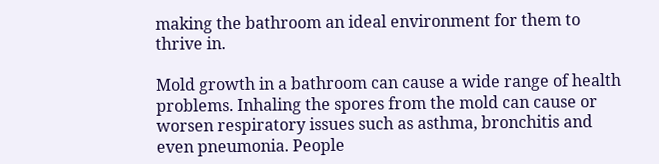making the bathroom an ideal environment for them to thrive in.

Mold growth in a bathroom can cause a wide range of health problems. Inhaling the spores from the mold can cause or worsen respiratory issues such as asthma, bronchitis and even pneumonia. People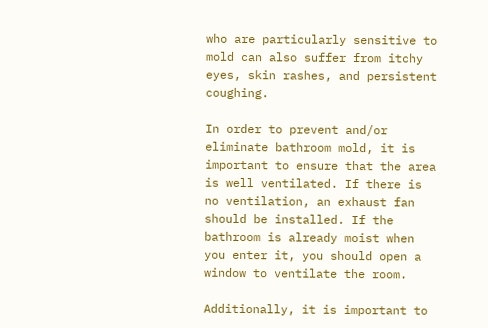who are particularly sensitive to mold can also suffer from itchy eyes, skin rashes, and persistent coughing.

In order to prevent and/or eliminate bathroom mold, it is important to ensure that the area is well ventilated. If there is no ventilation, an exhaust fan should be installed. If the bathroom is already moist when you enter it, you should open a window to ventilate the room.

Additionally, it is important to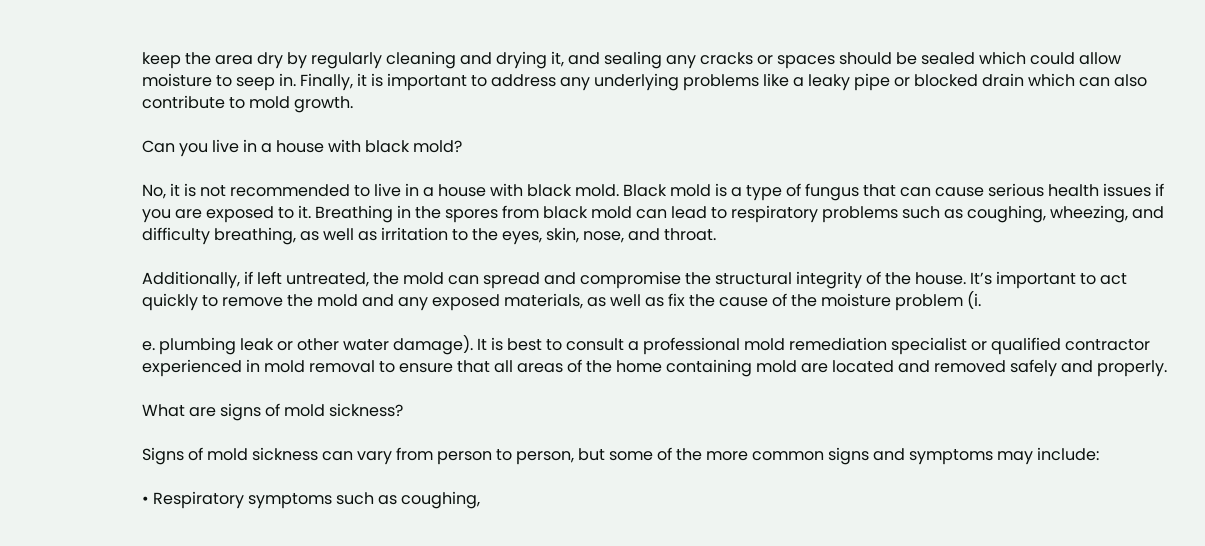keep the area dry by regularly cleaning and drying it, and sealing any cracks or spaces should be sealed which could allow moisture to seep in. Finally, it is important to address any underlying problems like a leaky pipe or blocked drain which can also contribute to mold growth.

Can you live in a house with black mold?

No, it is not recommended to live in a house with black mold. Black mold is a type of fungus that can cause serious health issues if you are exposed to it. Breathing in the spores from black mold can lead to respiratory problems such as coughing, wheezing, and difficulty breathing, as well as irritation to the eyes, skin, nose, and throat.

Additionally, if left untreated, the mold can spread and compromise the structural integrity of the house. It’s important to act quickly to remove the mold and any exposed materials, as well as fix the cause of the moisture problem (i.

e. plumbing leak or other water damage). It is best to consult a professional mold remediation specialist or qualified contractor experienced in mold removal to ensure that all areas of the home containing mold are located and removed safely and properly.

What are signs of mold sickness?

Signs of mold sickness can vary from person to person, but some of the more common signs and symptoms may include:

• Respiratory symptoms such as coughing,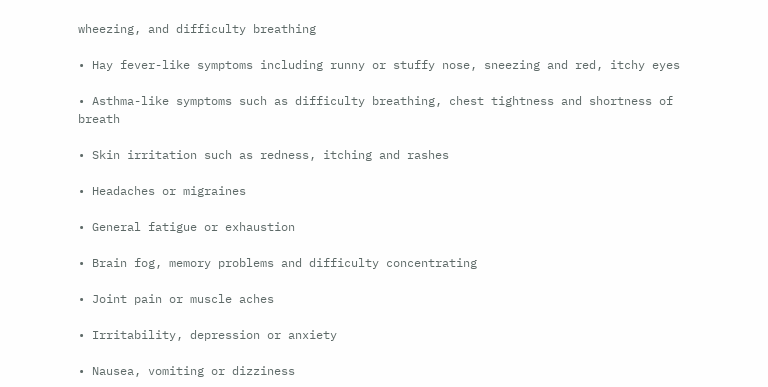wheezing, and difficulty breathing

• Hay fever-like symptoms including runny or stuffy nose, sneezing and red, itchy eyes

• Asthma-like symptoms such as difficulty breathing, chest tightness and shortness of breath

• Skin irritation such as redness, itching and rashes

• Headaches or migraines

• General fatigue or exhaustion

• Brain fog, memory problems and difficulty concentrating

• Joint pain or muscle aches

• Irritability, depression or anxiety

• Nausea, vomiting or dizziness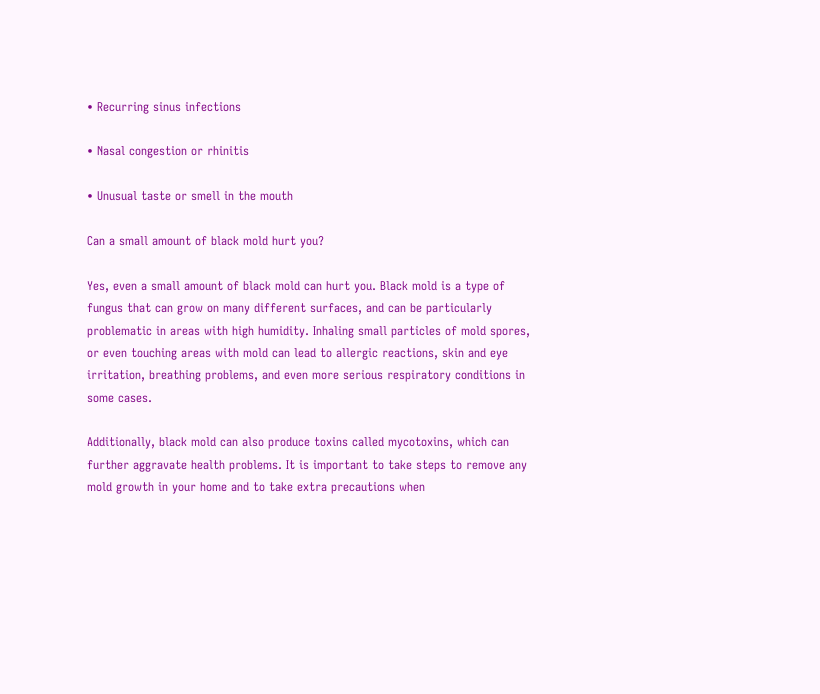• Recurring sinus infections

• Nasal congestion or rhinitis

• Unusual taste or smell in the mouth

Can a small amount of black mold hurt you?

Yes, even a small amount of black mold can hurt you. Black mold is a type of fungus that can grow on many different surfaces, and can be particularly problematic in areas with high humidity. Inhaling small particles of mold spores, or even touching areas with mold can lead to allergic reactions, skin and eye irritation, breathing problems, and even more serious respiratory conditions in some cases.

Additionally, black mold can also produce toxins called mycotoxins, which can further aggravate health problems. It is important to take steps to remove any mold growth in your home and to take extra precautions when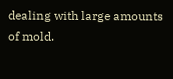dealing with large amounts of mold.